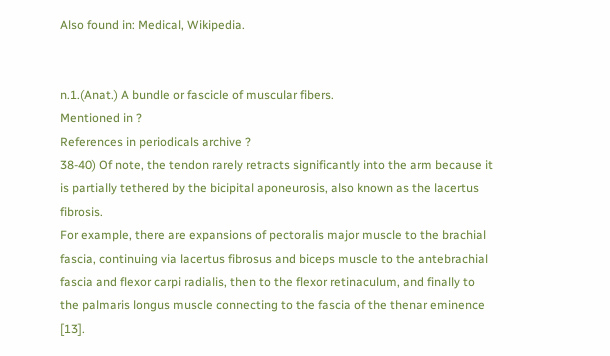Also found in: Medical, Wikipedia.


n.1.(Anat.) A bundle or fascicle of muscular fibers.
Mentioned in ?
References in periodicals archive ?
38-40) Of note, the tendon rarely retracts significantly into the arm because it is partially tethered by the bicipital aponeurosis, also known as the lacertus fibrosis.
For example, there are expansions of pectoralis major muscle to the brachial fascia, continuing via lacertus fibrosus and biceps muscle to the antebrachial fascia and flexor carpi radialis, then to the flexor retinaculum, and finally to the palmaris longus muscle connecting to the fascia of the thenar eminence [13].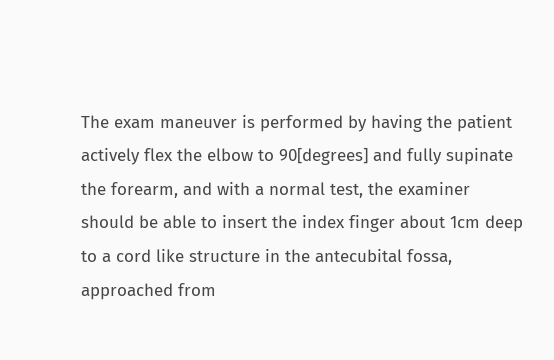The exam maneuver is performed by having the patient actively flex the elbow to 90[degrees] and fully supinate the forearm, and with a normal test, the examiner should be able to insert the index finger about 1cm deep to a cord like structure in the antecubital fossa, approached from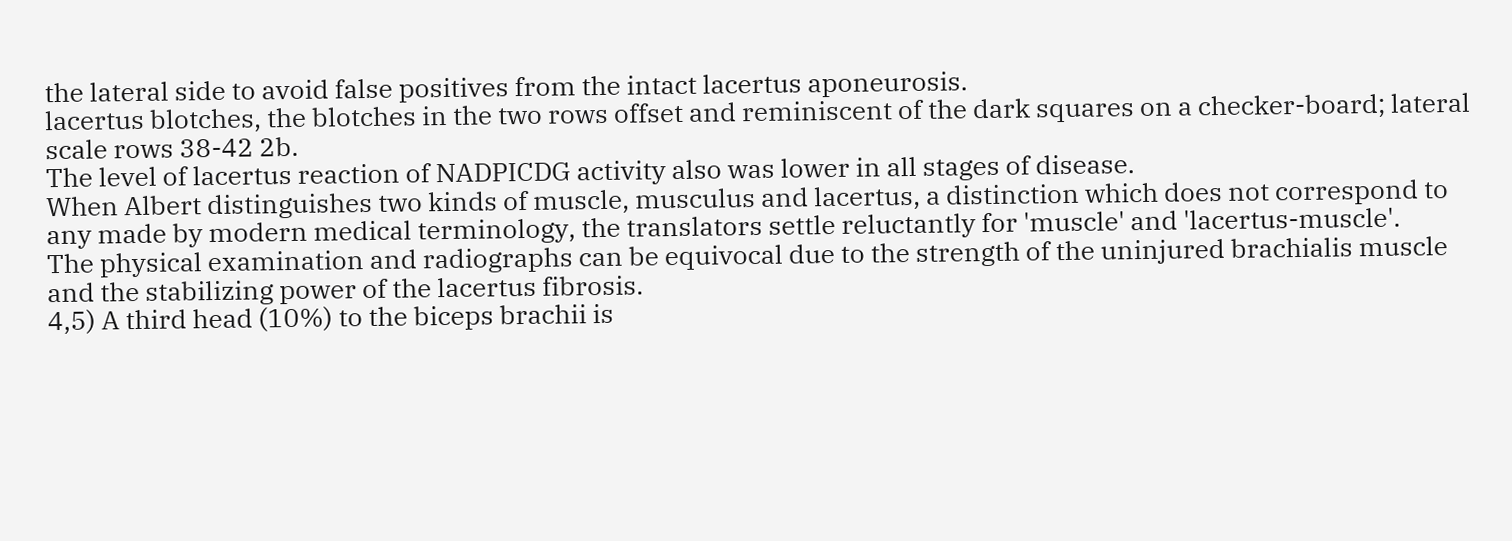the lateral side to avoid false positives from the intact lacertus aponeurosis.
lacertus blotches, the blotches in the two rows offset and reminiscent of the dark squares on a checker-board; lateral scale rows 38-42 2b.
The level of lacertus reaction of NADPICDG activity also was lower in all stages of disease.
When Albert distinguishes two kinds of muscle, musculus and lacertus, a distinction which does not correspond to any made by modern medical terminology, the translators settle reluctantly for 'muscle' and 'lacertus-muscle'.
The physical examination and radiographs can be equivocal due to the strength of the uninjured brachialis muscle and the stabilizing power of the lacertus fibrosis.
4,5) A third head (10%) to the biceps brachii is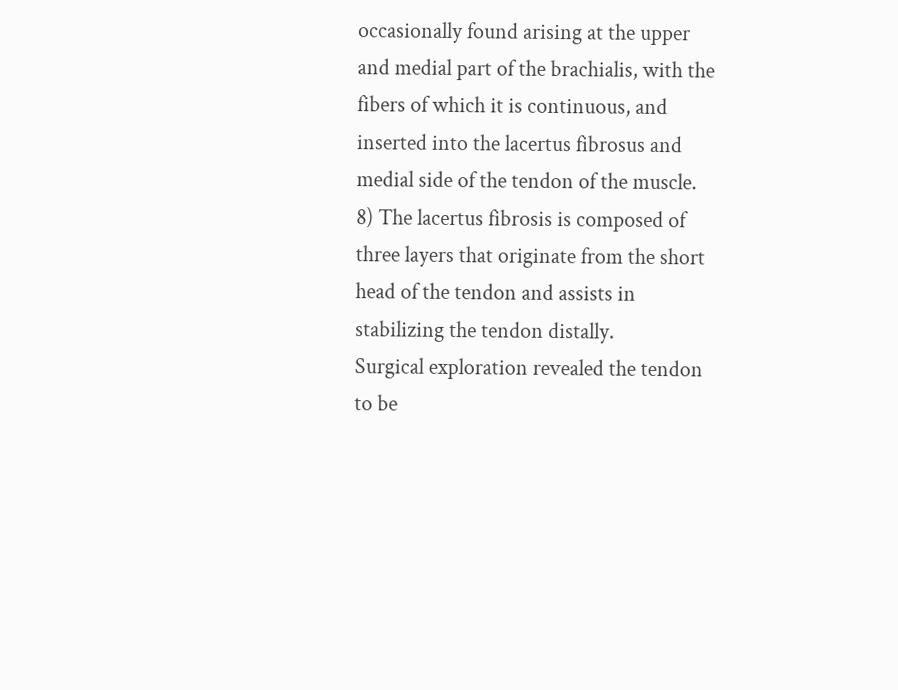occasionally found arising at the upper and medial part of the brachialis, with the fibers of which it is continuous, and inserted into the lacertus fibrosus and medial side of the tendon of the muscle.
8) The lacertus fibrosis is composed of three layers that originate from the short head of the tendon and assists in stabilizing the tendon distally.
Surgical exploration revealed the tendon to be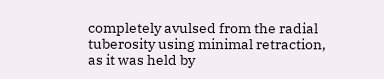completely avulsed from the radial tuberosity using minimal retraction, as it was held by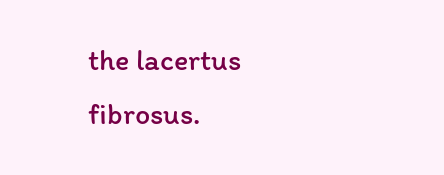the lacertus fibrosus.